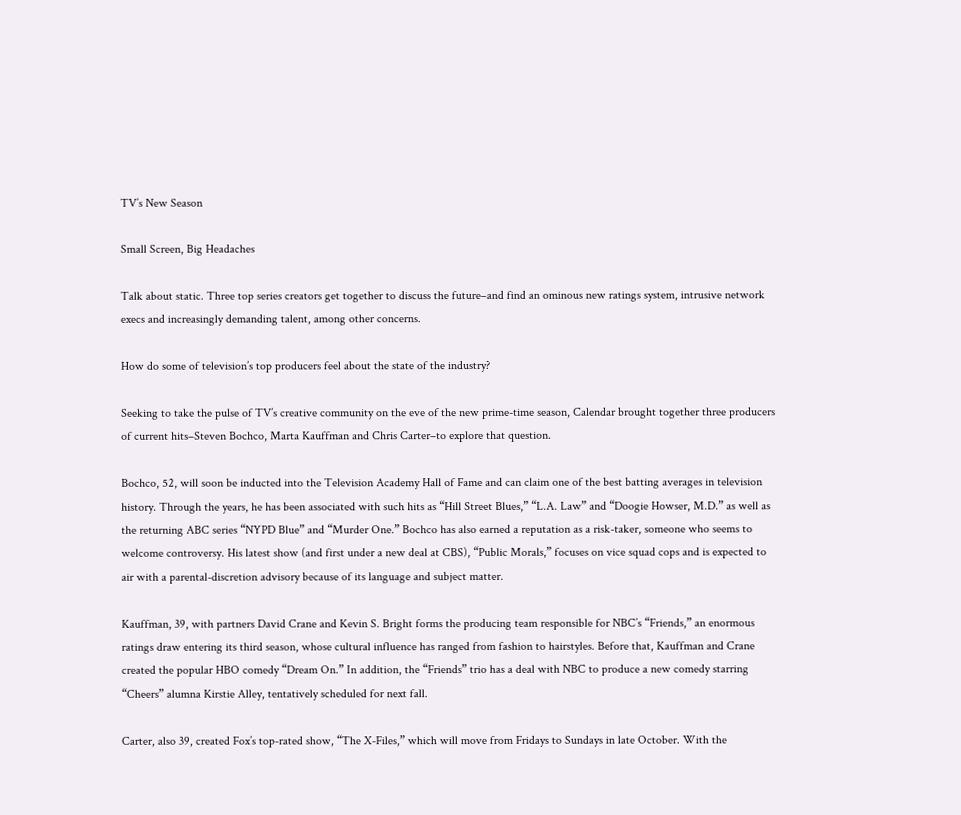TV’s New Season

Small Screen, Big Headaches

Talk about static. Three top series creators get together to discuss the future–and find an ominous new ratings system, intrusive network execs and increasingly demanding talent, among other concerns.

How do some of television’s top producers feel about the state of the industry?

Seeking to take the pulse of TV’s creative community on the eve of the new prime-time season, Calendar brought together three producers of current hits–Steven Bochco, Marta Kauffman and Chris Carter–to explore that question.

Bochco, 52, will soon be inducted into the Television Academy Hall of Fame and can claim one of the best batting averages in television history. Through the years, he has been associated with such hits as “Hill Street Blues,” “L.A. Law” and “Doogie Howser, M.D.” as well as the returning ABC series “NYPD Blue” and “Murder One.” Bochco has also earned a reputation as a risk-taker, someone who seems to welcome controversy. His latest show (and first under a new deal at CBS), “Public Morals,” focuses on vice squad cops and is expected to air with a parental-discretion advisory because of its language and subject matter.

Kauffman, 39, with partners David Crane and Kevin S. Bright forms the producing team responsible for NBC’s “Friends,” an enormous ratings draw entering its third season, whose cultural influence has ranged from fashion to hairstyles. Before that, Kauffman and Crane created the popular HBO comedy “Dream On.” In addition, the “Friends” trio has a deal with NBC to produce a new comedy starring “Cheers” alumna Kirstie Alley, tentatively scheduled for next fall.

Carter, also 39, created Fox’s top-rated show, “The X-Files,” which will move from Fridays to Sundays in late October. With the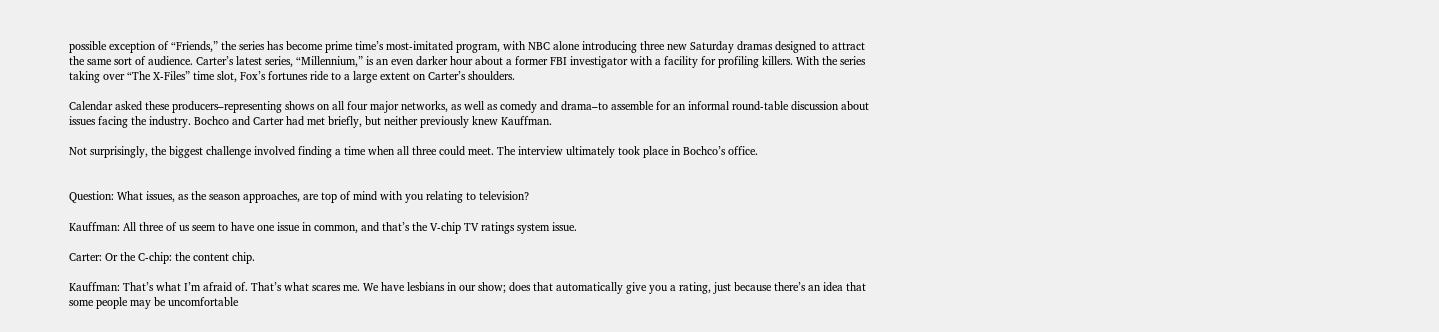possible exception of “Friends,” the series has become prime time’s most-imitated program, with NBC alone introducing three new Saturday dramas designed to attract the same sort of audience. Carter’s latest series, “Millennium,” is an even darker hour about a former FBI investigator with a facility for profiling killers. With the series taking over “The X-Files” time slot, Fox’s fortunes ride to a large extent on Carter’s shoulders.

Calendar asked these producers–representing shows on all four major networks, as well as comedy and drama–to assemble for an informal round-table discussion about issues facing the industry. Bochco and Carter had met briefly, but neither previously knew Kauffman.

Not surprisingly, the biggest challenge involved finding a time when all three could meet. The interview ultimately took place in Bochco’s office.


Question: What issues, as the season approaches, are top of mind with you relating to television?

Kauffman: All three of us seem to have one issue in common, and that’s the V-chip TV ratings system issue.

Carter: Or the C-chip: the content chip.

Kauffman: That’s what I’m afraid of. That’s what scares me. We have lesbians in our show; does that automatically give you a rating, just because there’s an idea that some people may be uncomfortable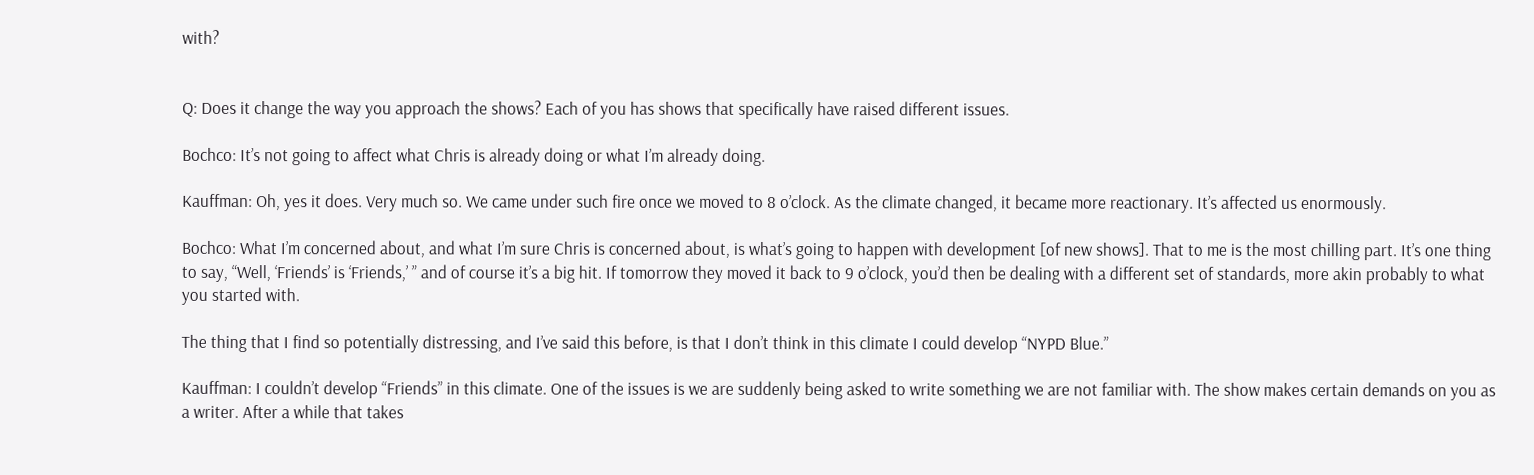with?


Q: Does it change the way you approach the shows? Each of you has shows that specifically have raised different issues.

Bochco: It’s not going to affect what Chris is already doing or what I’m already doing.

Kauffman: Oh, yes it does. Very much so. We came under such fire once we moved to 8 o’clock. As the climate changed, it became more reactionary. It’s affected us enormously.

Bochco: What I’m concerned about, and what I’m sure Chris is concerned about, is what’s going to happen with development [of new shows]. That to me is the most chilling part. It’s one thing to say, “Well, ‘Friends’ is ‘Friends,’ ” and of course it’s a big hit. If tomorrow they moved it back to 9 o’clock, you’d then be dealing with a different set of standards, more akin probably to what you started with.

The thing that I find so potentially distressing, and I’ve said this before, is that I don’t think in this climate I could develop “NYPD Blue.”

Kauffman: I couldn’t develop “Friends” in this climate. One of the issues is we are suddenly being asked to write something we are not familiar with. The show makes certain demands on you as a writer. After a while that takes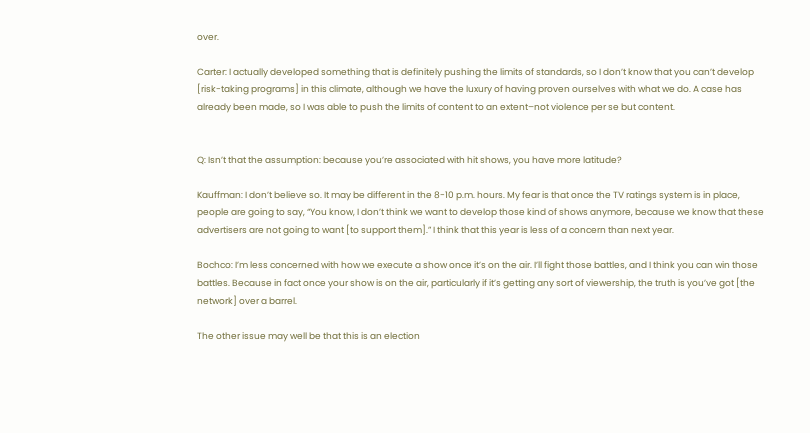over.

Carter: I actually developed something that is definitely pushing the limits of standards, so I don’t know that you can’t develop [risk-taking programs] in this climate, although we have the luxury of having proven ourselves with what we do. A case has already been made, so I was able to push the limits of content to an extent–not violence per se but content.


Q: Isn’t that the assumption: because you’re associated with hit shows, you have more latitude?

Kauffman: I don’t believe so. It may be different in the 8-10 p.m. hours. My fear is that once the TV ratings system is in place, people are going to say, “You know, I don’t think we want to develop those kind of shows anymore, because we know that these advertisers are not going to want [to support them].” I think that this year is less of a concern than next year.

Bochco: I’m less concerned with how we execute a show once it’s on the air. I’ll fight those battles, and I think you can win those battles. Because in fact once your show is on the air, particularly if it’s getting any sort of viewership, the truth is you’ve got [the network] over a barrel.

The other issue may well be that this is an election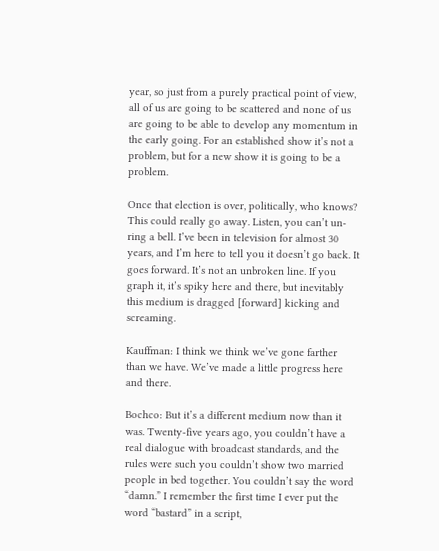year, so just from a purely practical point of view, all of us are going to be scattered and none of us are going to be able to develop any momentum in the early going. For an established show it’s not a problem, but for a new show it is going to be a problem.

Once that election is over, politically, who knows? This could really go away. Listen, you can’t un-ring a bell. I’ve been in television for almost 30 years, and I’m here to tell you it doesn’t go back. It goes forward. It’s not an unbroken line. If you graph it, it’s spiky here and there, but inevitably this medium is dragged [forward] kicking and screaming.

Kauffman: I think we think we’ve gone farther than we have. We’ve made a little progress here and there.

Bochco: But it’s a different medium now than it was. Twenty-five years ago, you couldn’t have a real dialogue with broadcast standards, and the rules were such you couldn’t show two married people in bed together. You couldn’t say the word “damn.” I remember the first time I ever put the word “bastard” in a script,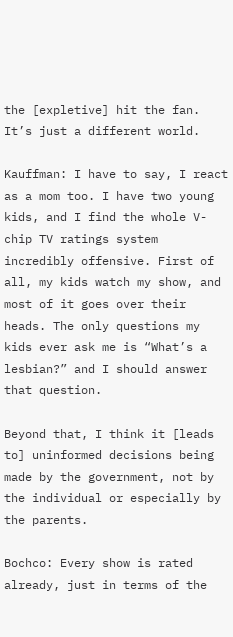the [expletive] hit the fan. It’s just a different world.

Kauffman: I have to say, I react as a mom too. I have two young kids, and I find the whole V-chip TV ratings system incredibly offensive. First of all, my kids watch my show, and most of it goes over their heads. The only questions my kids ever ask me is “What’s a lesbian?” and I should answer that question.

Beyond that, I think it [leads to] uninformed decisions being made by the government, not by the individual or especially by the parents.

Bochco: Every show is rated already, just in terms of the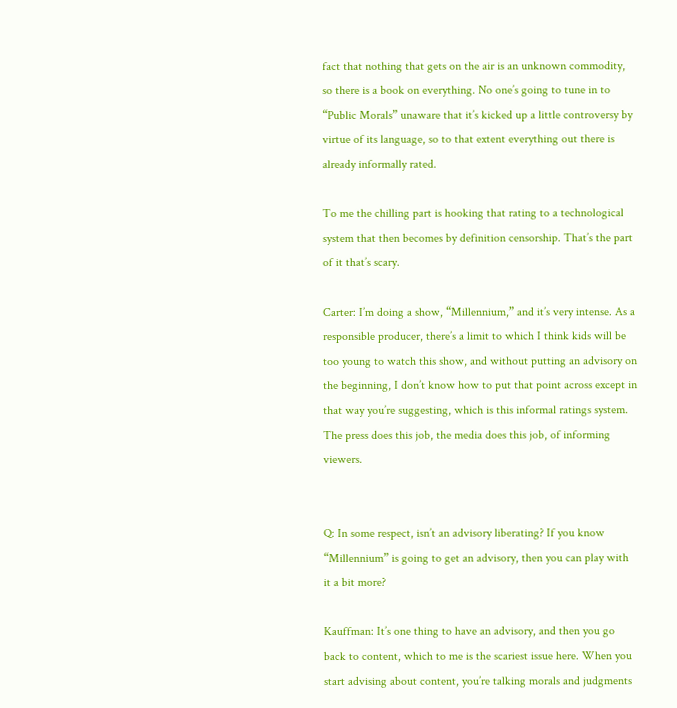fact that nothing that gets on the air is an unknown commodity, so there is a book on everything. No one’s going to tune in to “Public Morals” unaware that it’s kicked up a little controversy by virtue of its language, so to that extent everything out there is already informally rated.

To me the chilling part is hooking that rating to a technological system that then becomes by definition censorship. That’s the part of it that’s scary.

Carter: I’m doing a show, “Millennium,” and it’s very intense. As a responsible producer, there’s a limit to which I think kids will be too young to watch this show, and without putting an advisory on the beginning, I don’t know how to put that point across except in that way you’re suggesting, which is this informal ratings system. The press does this job, the media does this job, of informing viewers.


Q: In some respect, isn’t an advisory liberating? If you know “Millennium” is going to get an advisory, then you can play with it a bit more?

Kauffman: It’s one thing to have an advisory, and then you go back to content, which to me is the scariest issue here. When you start advising about content, you’re talking morals and judgments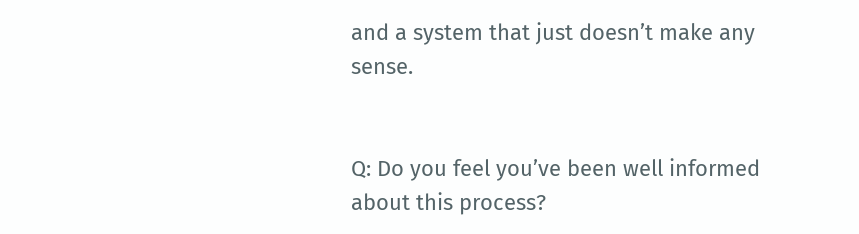and a system that just doesn’t make any sense.


Q: Do you feel you’ve been well informed about this process?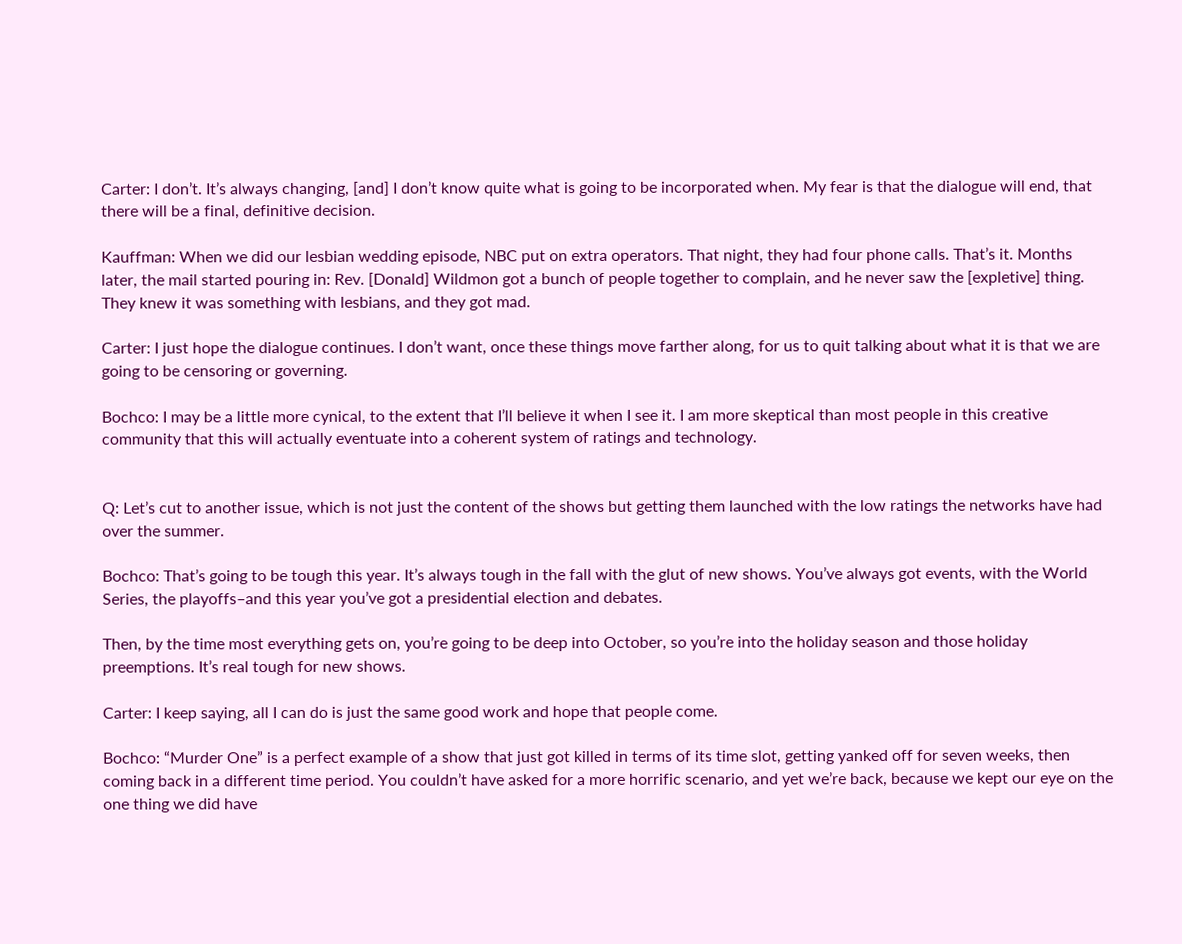Carter: I don’t. It’s always changing, [and] I don’t know quite what is going to be incorporated when. My fear is that the dialogue will end, that there will be a final, definitive decision.

Kauffman: When we did our lesbian wedding episode, NBC put on extra operators. That night, they had four phone calls. That’s it. Months later, the mail started pouring in: Rev. [Donald] Wildmon got a bunch of people together to complain, and he never saw the [expletive] thing. They knew it was something with lesbians, and they got mad.

Carter: I just hope the dialogue continues. I don’t want, once these things move farther along, for us to quit talking about what it is that we are going to be censoring or governing.

Bochco: I may be a little more cynical, to the extent that I’ll believe it when I see it. I am more skeptical than most people in this creative community that this will actually eventuate into a coherent system of ratings and technology.


Q: Let’s cut to another issue, which is not just the content of the shows but getting them launched with the low ratings the networks have had over the summer.

Bochco: That’s going to be tough this year. It’s always tough in the fall with the glut of new shows. You’ve always got events, with the World Series, the playoffs–and this year you’ve got a presidential election and debates.

Then, by the time most everything gets on, you’re going to be deep into October, so you’re into the holiday season and those holiday preemptions. It’s real tough for new shows.

Carter: I keep saying, all I can do is just the same good work and hope that people come.

Bochco: “Murder One” is a perfect example of a show that just got killed in terms of its time slot, getting yanked off for seven weeks, then coming back in a different time period. You couldn’t have asked for a more horrific scenario, and yet we’re back, because we kept our eye on the one thing we did have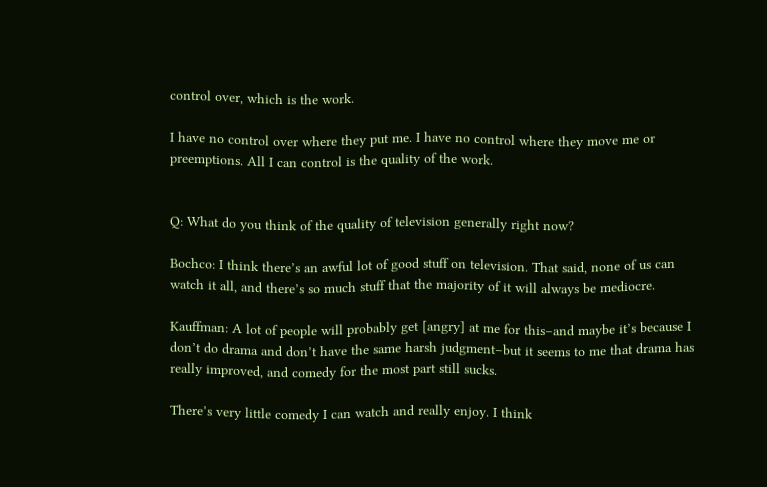control over, which is the work.

I have no control over where they put me. I have no control where they move me or preemptions. All I can control is the quality of the work.


Q: What do you think of the quality of television generally right now?

Bochco: I think there’s an awful lot of good stuff on television. That said, none of us can watch it all, and there’s so much stuff that the majority of it will always be mediocre.

Kauffman: A lot of people will probably get [angry] at me for this–and maybe it’s because I don’t do drama and don’t have the same harsh judgment–but it seems to me that drama has really improved, and comedy for the most part still sucks.

There’s very little comedy I can watch and really enjoy. I think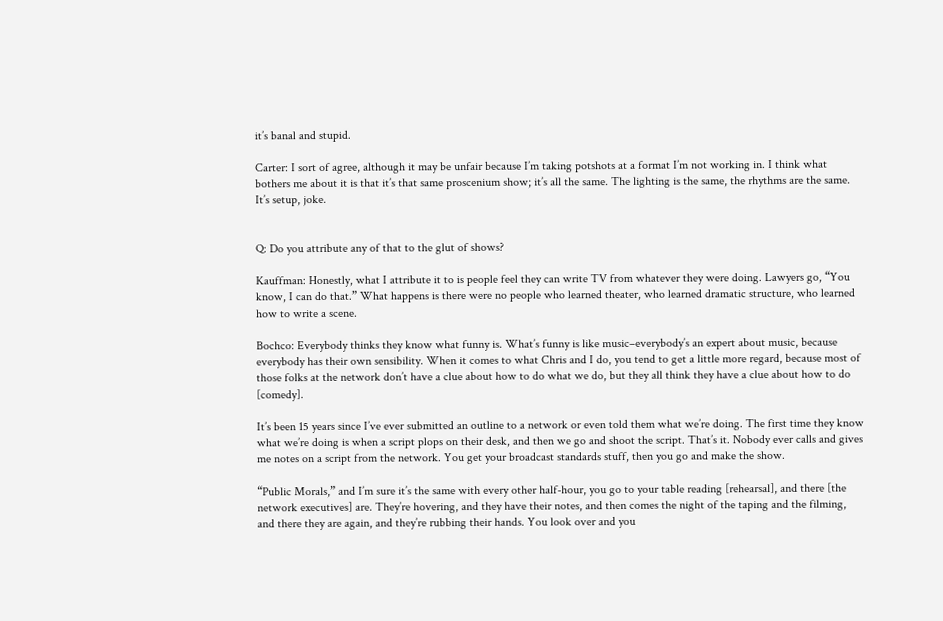it’s banal and stupid.

Carter: I sort of agree, although it may be unfair because I’m taking potshots at a format I’m not working in. I think what bothers me about it is that it’s that same proscenium show; it’s all the same. The lighting is the same, the rhythms are the same. It’s setup, joke.


Q: Do you attribute any of that to the glut of shows?

Kauffman: Honestly, what I attribute it to is people feel they can write TV from whatever they were doing. Lawyers go, “You know, I can do that.” What happens is there were no people who learned theater, who learned dramatic structure, who learned how to write a scene.

Bochco: Everybody thinks they know what funny is. What’s funny is like music–everybody’s an expert about music, because everybody has their own sensibility. When it comes to what Chris and I do, you tend to get a little more regard, because most of those folks at the network don’t have a clue about how to do what we do, but they all think they have a clue about how to do [comedy].

It’s been 15 years since I’ve ever submitted an outline to a network or even told them what we’re doing. The first time they know what we’re doing is when a script plops on their desk, and then we go and shoot the script. That’s it. Nobody ever calls and gives me notes on a script from the network. You get your broadcast standards stuff, then you go and make the show.

“Public Morals,” and I’m sure it’s the same with every other half-hour, you go to your table reading [rehearsal], and there [the network executives] are. They’re hovering, and they have their notes, and then comes the night of the taping and the filming, and there they are again, and they’re rubbing their hands. You look over and you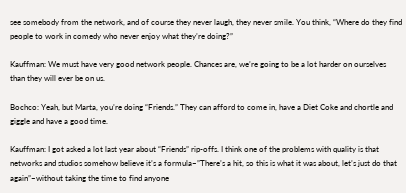see somebody from the network, and of course they never laugh, they never smile. You think, “Where do they find people to work in comedy who never enjoy what they’re doing?”

Kauffman: We must have very good network people. Chances are, we’re going to be a lot harder on ourselves than they will ever be on us.

Bochco: Yeah, but Marta, you’re doing “Friends.” They can afford to come in, have a Diet Coke and chortle and giggle and have a good time.

Kauffman: I got asked a lot last year about “Friends” rip-offs. I think one of the problems with quality is that networks and studios somehow believe it’s a formula–”There’s a hit, so this is what it was about, let’s just do that again”–without taking the time to find anyone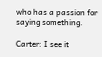who has a passion for saying something.

Carter: I see it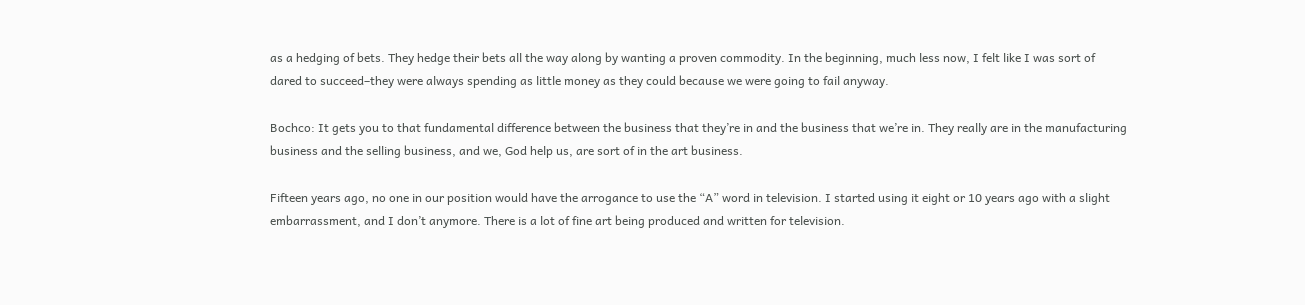as a hedging of bets. They hedge their bets all the way along by wanting a proven commodity. In the beginning, much less now, I felt like I was sort of dared to succeed–they were always spending as little money as they could because we were going to fail anyway.

Bochco: It gets you to that fundamental difference between the business that they’re in and the business that we’re in. They really are in the manufacturing business and the selling business, and we, God help us, are sort of in the art business.

Fifteen years ago, no one in our position would have the arrogance to use the “A” word in television. I started using it eight or 10 years ago with a slight embarrassment, and I don’t anymore. There is a lot of fine art being produced and written for television.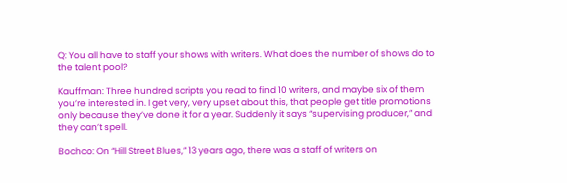Q: You all have to staff your shows with writers. What does the number of shows do to the talent pool?

Kauffman: Three hundred scripts you read to find 10 writers, and maybe six of them you’re interested in. I get very, very upset about this, that people get title promotions only because they’ve done it for a year. Suddenly it says “supervising producer,” and they can’t spell.

Bochco: On “Hill Street Blues,” 13 years ago, there was a staff of writers on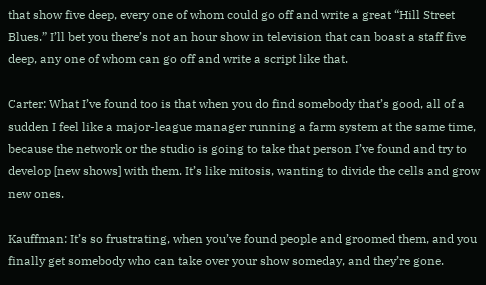that show five deep, every one of whom could go off and write a great “Hill Street Blues.” I’ll bet you there’s not an hour show in television that can boast a staff five deep, any one of whom can go off and write a script like that.

Carter: What I’ve found too is that when you do find somebody that’s good, all of a sudden I feel like a major-league manager running a farm system at the same time, because the network or the studio is going to take that person I’ve found and try to develop [new shows] with them. It’s like mitosis, wanting to divide the cells and grow new ones.

Kauffman: It’s so frustrating, when you’ve found people and groomed them, and you finally get somebody who can take over your show someday, and they’re gone.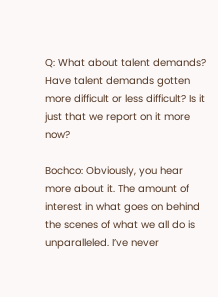Q: What about talent demands? Have talent demands gotten more difficult or less difficult? Is it just that we report on it more now?

Bochco: Obviously, you hear more about it. The amount of interest in what goes on behind the scenes of what we all do is unparalleled. I’ve never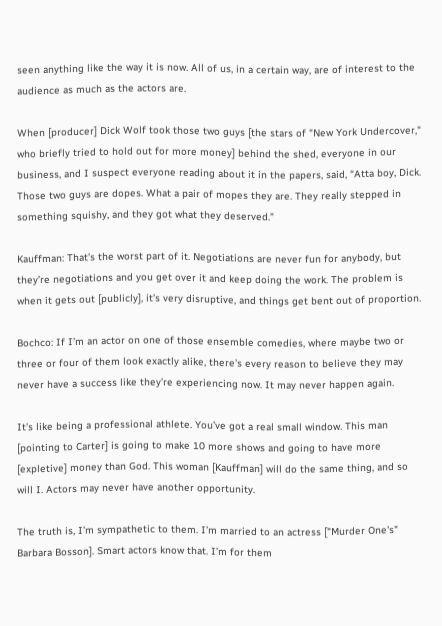seen anything like the way it is now. All of us, in a certain way, are of interest to the audience as much as the actors are.

When [producer] Dick Wolf took those two guys [the stars of "New York Undercover," who briefly tried to hold out for more money] behind the shed, everyone in our business, and I suspect everyone reading about it in the papers, said, “Atta boy, Dick. Those two guys are dopes. What a pair of mopes they are. They really stepped in something squishy, and they got what they deserved.”

Kauffman: That’s the worst part of it. Negotiations are never fun for anybody, but they’re negotiations and you get over it and keep doing the work. The problem is when it gets out [publicly], it’s very disruptive, and things get bent out of proportion.

Bochco: If I’m an actor on one of those ensemble comedies, where maybe two or three or four of them look exactly alike, there’s every reason to believe they may never have a success like they’re experiencing now. It may never happen again.

It’s like being a professional athlete. You’ve got a real small window. This man [pointing to Carter] is going to make 10 more shows and going to have more [expletive] money than God. This woman [Kauffman] will do the same thing, and so will I. Actors may never have another opportunity.

The truth is, I’m sympathetic to them. I’m married to an actress ["Murder One's" Barbara Bosson]. Smart actors know that. I’m for them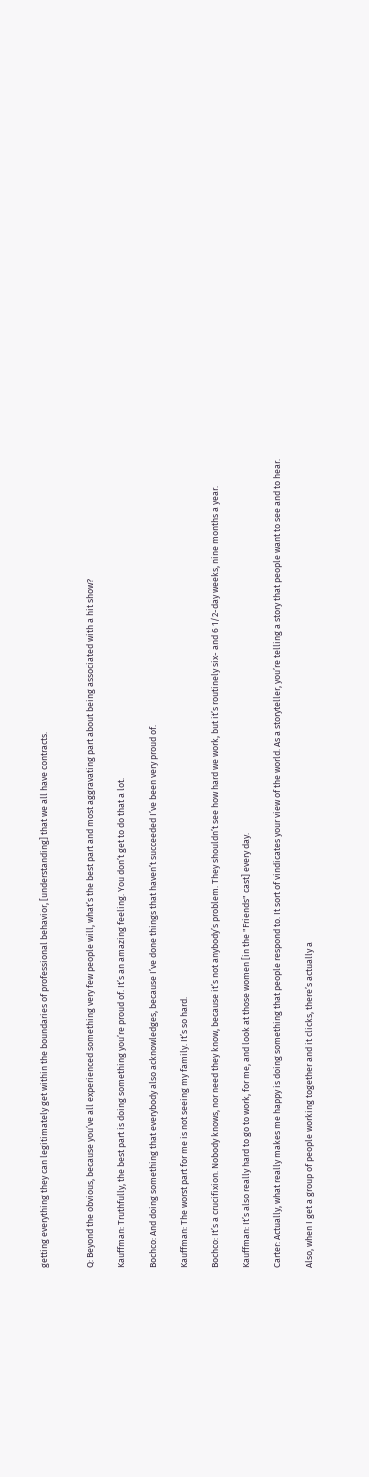getting everything they can legitimately get within the boundaries of professional behavior, [understanding] that we all have contracts.


Q: Beyond the obvious, because you’ve all experienced something very few people will, what’s the best part and most aggravating part about being associated with a hit show?

Kauffman: Truthfully, the best part is doing something you’re proud of. It’s an amazing feeling. You don’t get to do that a lot.

Bochco: And doing something that everybody also acknowledges, because I’ve done things that haven’t succeeded I’ve been very proud of.

Kauffman: The worst part for me is not seeing my family. It’s so hard.

Bochco: It’s a crucifixion. Nobody knows, nor need they know, because it’s not anybody’s problem. They shouldn’t see how hard we work, but it’s routinely six- and 6 1/2-day weeks, nine months a year.

Kauffman: It’s also really hard to go to work, for me, and look at those women [in the "Friends" cast] every day.

Carter: Actually, what really makes me happy is doing something that people respond to. It sort of vindicates your view of the world. As a storyteller, you’re telling a story that people want to see and to hear.

Also, when I get a group of people working together and it clicks, there’s actually a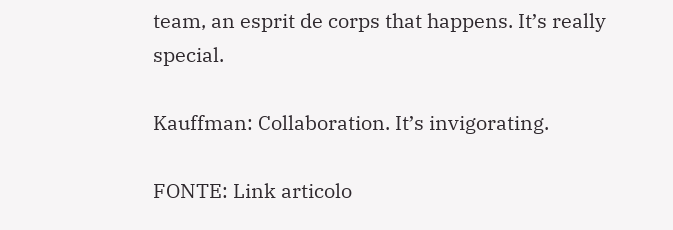team, an esprit de corps that happens. It’s really special.

Kauffman: Collaboration. It’s invigorating.

FONTE: Link articolo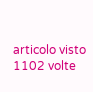articolo visto 1102 volte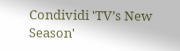Condividi 'TV’s New Season'